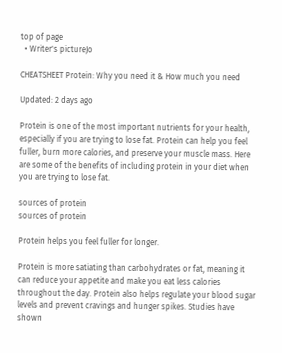top of page
  • Writer's pictureJo

CHEATSHEET Protein: Why you need it & How much you need

Updated: 2 days ago

Protein is one of the most important nutrients for your health, especially if you are trying to lose fat. Protein can help you feel fuller, burn more calories, and preserve your muscle mass. Here are some of the benefits of including protein in your diet when you are trying to lose fat.

sources of protein
sources of protein

Protein helps you feel fuller for longer.

Protein is more satiating than carbohydrates or fat, meaning it can reduce your appetite and make you eat less calories throughout the day. Protein also helps regulate your blood sugar levels and prevent cravings and hunger spikes. Studies have shown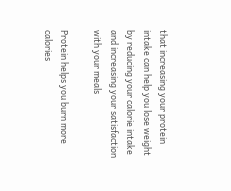that increasing your protein intake can help you lose weight by reducing your calorie intake and increasing your satisfaction with your meals

Protein helps you burn more calories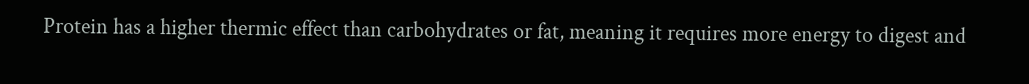Protein has a higher thermic effect than carbohydrates or fat, meaning it requires more energy to digest and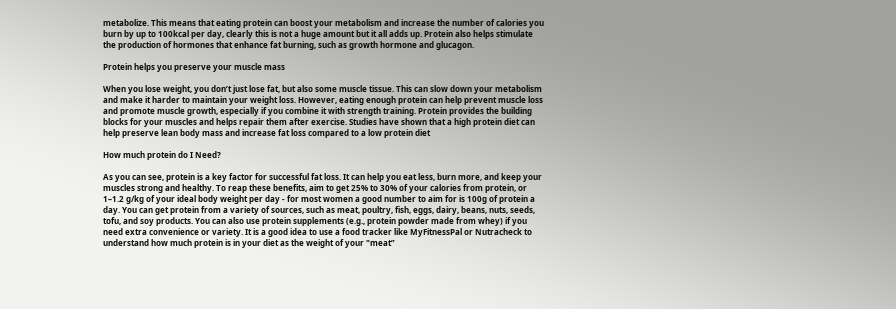metabolize. This means that eating protein can boost your metabolism and increase the number of calories you burn by up to 100kcal per day, clearly this is not a huge amount but it all adds up. Protein also helps stimulate the production of hormones that enhance fat burning, such as growth hormone and glucagon.

Protein helps you preserve your muscle mass

When you lose weight, you don’t just lose fat, but also some muscle tissue. This can slow down your metabolism and make it harder to maintain your weight loss. However, eating enough protein can help prevent muscle loss and promote muscle growth, especially if you combine it with strength training. Protein provides the building blocks for your muscles and helps repair them after exercise. Studies have shown that a high protein diet can help preserve lean body mass and increase fat loss compared to a low protein diet

How much protein do I Need?

As you can see, protein is a key factor for successful fat loss. It can help you eat less, burn more, and keep your muscles strong and healthy. To reap these benefits, aim to get 25% to 30% of your calories from protein, or 1–1.2 g/kg of your ideal body weight per day - for most women a good number to aim for is 100g of protein a day. You can get protein from a variety of sources, such as meat, poultry, fish, eggs, dairy, beans, nuts, seeds, tofu, and soy products. You can also use protein supplements (e.g., protein powder made from whey) if you need extra convenience or variety. It is a good idea to use a food tracker like MyFitnessPal or Nutracheck to understand how much protein is in your diet as the weight of your "meat”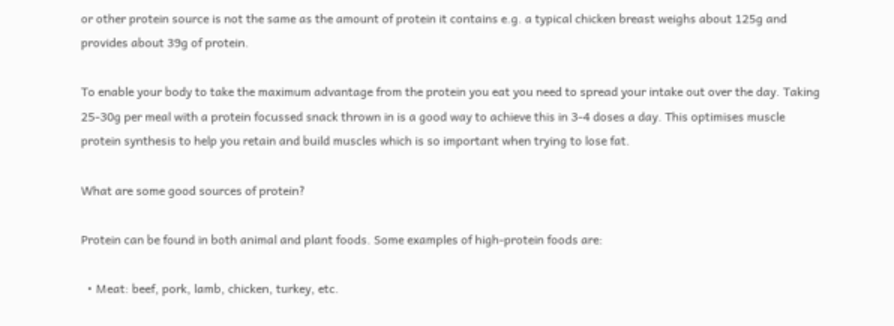or other protein source is not the same as the amount of protein it contains e.g. a typical chicken breast weighs about 125g and provides about 39g of protein.

To enable your body to take the maximum advantage from the protein you eat you need to spread your intake out over the day. Taking 25-30g per meal with a protein focussed snack thrown in is a good way to achieve this in 3-4 doses a day. This optimises muscle protein synthesis to help you retain and build muscles which is so important when trying to lose fat.

What are some good sources of protein?

Protein can be found in both animal and plant foods. Some examples of high-protein foods are:

  • Meat: beef, pork, lamb, chicken, turkey, etc.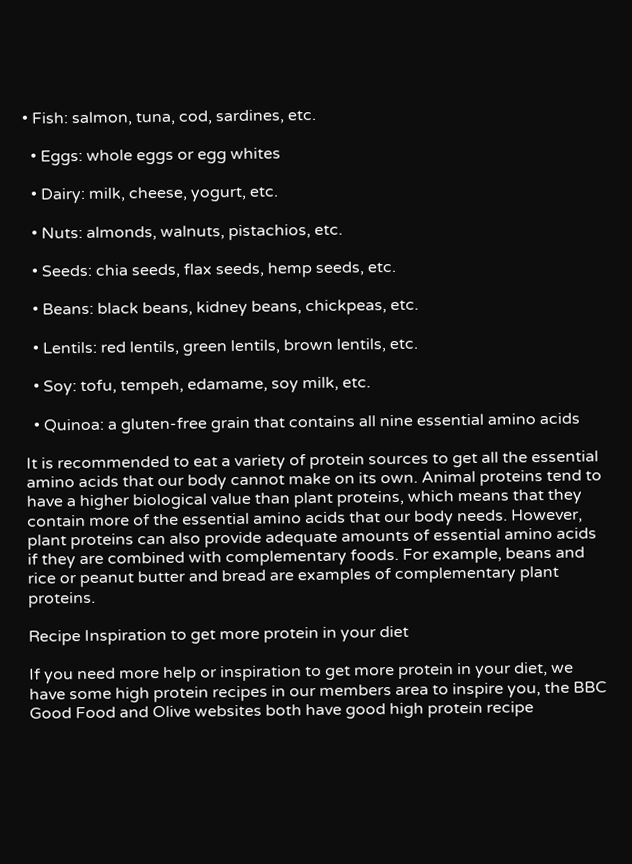• Fish: salmon, tuna, cod, sardines, etc.

  • Eggs: whole eggs or egg whites

  • Dairy: milk, cheese, yogurt, etc.

  • Nuts: almonds, walnuts, pistachios, etc.

  • Seeds: chia seeds, flax seeds, hemp seeds, etc.

  • Beans: black beans, kidney beans, chickpeas, etc.

  • Lentils: red lentils, green lentils, brown lentils, etc.

  • Soy: tofu, tempeh, edamame, soy milk, etc.

  • Quinoa: a gluten-free grain that contains all nine essential amino acids

It is recommended to eat a variety of protein sources to get all the essential amino acids that our body cannot make on its own. Animal proteins tend to have a higher biological value than plant proteins, which means that they contain more of the essential amino acids that our body needs. However, plant proteins can also provide adequate amounts of essential amino acids if they are combined with complementary foods. For example, beans and rice or peanut butter and bread are examples of complementary plant proteins.

Recipe Inspiration to get more protein in your diet

If you need more help or inspiration to get more protein in your diet, we have some high protein recipes in our members area to inspire you, the BBC Good Food and Olive websites both have good high protein recipe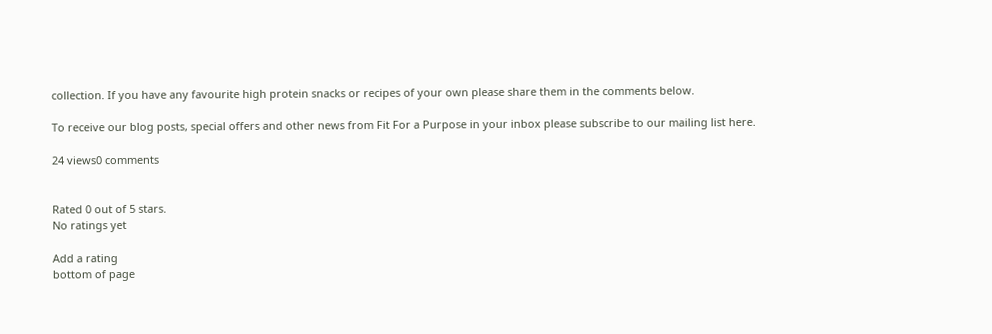collection. If you have any favourite high protein snacks or recipes of your own please share them in the comments below.

To receive our blog posts, special offers and other news from Fit For a Purpose in your inbox please subscribe to our mailing list here.

24 views0 comments


Rated 0 out of 5 stars.
No ratings yet

Add a rating
bottom of page